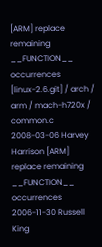[ARM] replace remaining __FUNCTION__ occurrences
[linux-2.6.git] / arch / arm / mach-h720x / common.c
2008-03-06 Harvey Harrison [ARM] replace remaining __FUNCTION__ occurrences
2006-11-30 Russell King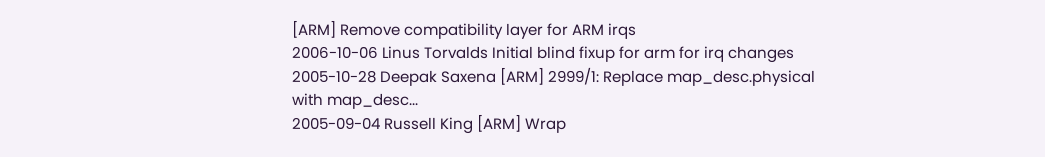[ARM] Remove compatibility layer for ARM irqs
2006-10-06 Linus Torvalds Initial blind fixup for arm for irq changes
2005-10-28 Deepak Saxena [ARM] 2999/1: Replace map_desc.physical with map_desc...
2005-09-04 Russell King [ARM] Wrap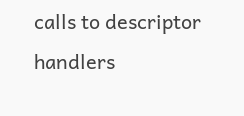calls to descriptor handlers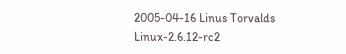2005-04-16 Linus Torvalds Linux-2.6.12-rc2